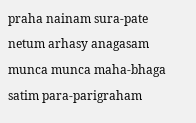praha nainam sura-pate
netum arhasy anagasam
munca munca maha-bhaga
satim para-parigraham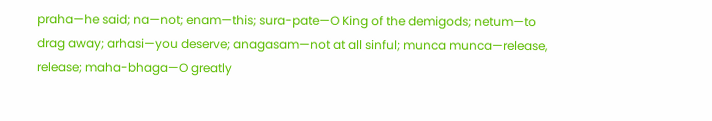praha—he said; na—not; enam—this; sura-pate—O King of the demigods; netum—to drag away; arhasi—you deserve; anagasam—not at all sinful; munca munca—release, release; maha-bhaga—O greatly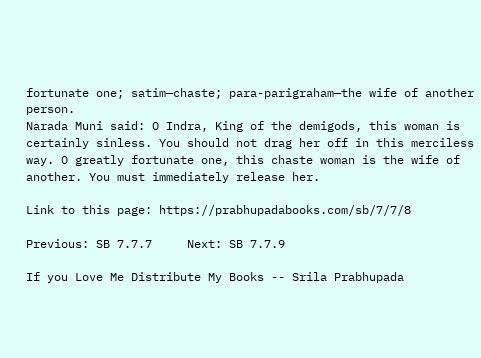fortunate one; satim—chaste; para-parigraham—the wife of another person.
Narada Muni said: O Indra, King of the demigods, this woman is certainly sinless. You should not drag her off in this merciless way. O greatly fortunate one, this chaste woman is the wife of another. You must immediately release her.

Link to this page: https://prabhupadabooks.com/sb/7/7/8

Previous: SB 7.7.7     Next: SB 7.7.9

If you Love Me Distribute My Books -- Srila Prabhupada